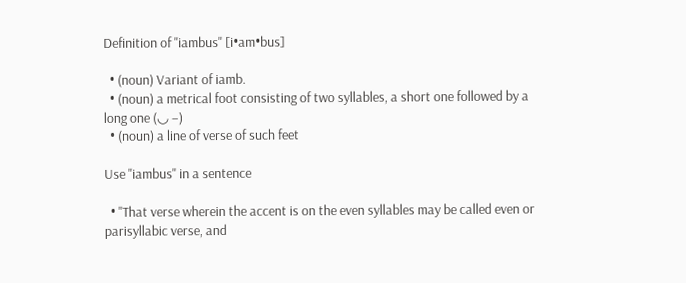Definition of "iambus" [i•am•bus]

  • (noun) Variant of iamb.
  • (noun) a metrical foot consisting of two syllables, a short one followed by a long one (◡ –)
  • (noun) a line of verse of such feet

Use "iambus" in a sentence

  • "That verse wherein the accent is on the even syllables may be called even or parisyllabic verse, and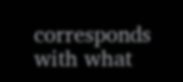corresponds with what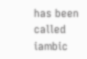has been called iambic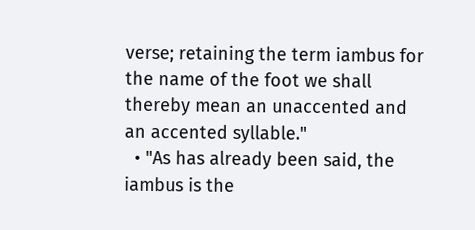verse; retaining the term iambus for the name of the foot we shall thereby mean an unaccented and an accented syllable."
  • "As has already been said, the iambus is the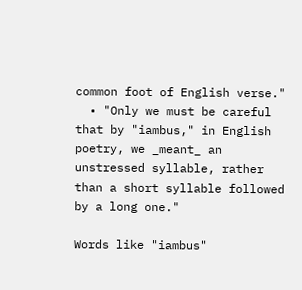common foot of English verse."
  • "Only we must be careful that by "iambus," in English poetry, we _meant_ an unstressed syllable, rather than a short syllable followed by a long one."

Words like "iambus"